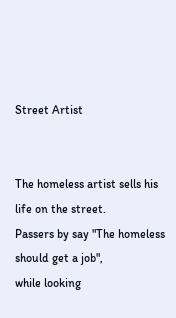Street Artist


The homeless artist sells his life on the street.
Passers by say "The homeless should get a job",
while looking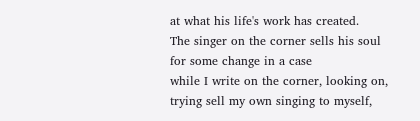at what his life's work has created.
The singer on the corner sells his soul
for some change in a case
while I write on the corner, looking on,
trying sell my own singing to myself,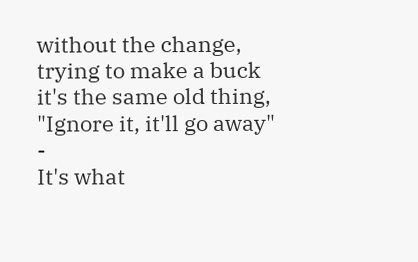without the change,
trying to make a buck
it's the same old thing,
"Ignore it, it'll go away" -
It's what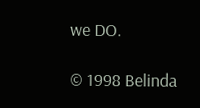we DO.

© 1998 Belinda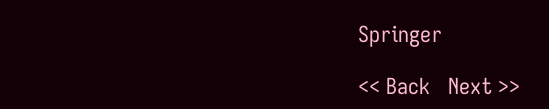Springer

<< Back   Next >>